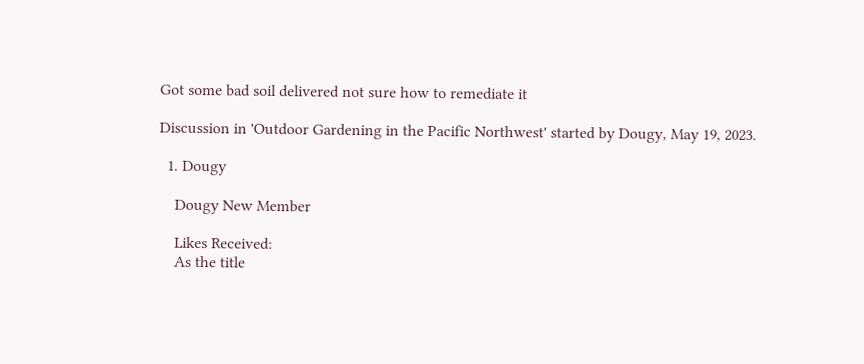Got some bad soil delivered not sure how to remediate it

Discussion in 'Outdoor Gardening in the Pacific Northwest' started by Dougy, May 19, 2023.

  1. Dougy

    Dougy New Member

    Likes Received:
    As the title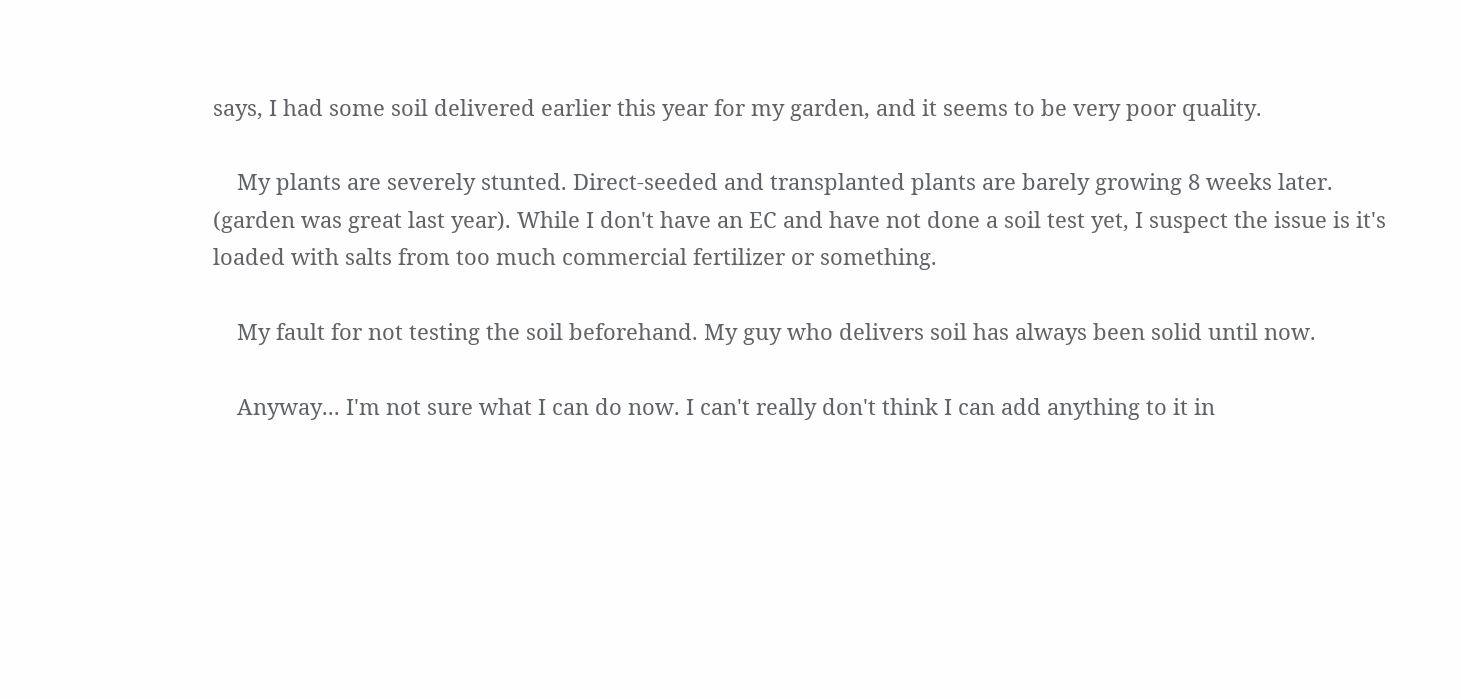says, I had some soil delivered earlier this year for my garden, and it seems to be very poor quality.

    My plants are severely stunted. Direct-seeded and transplanted plants are barely growing 8 weeks later. (garden was great last year). While I don't have an EC and have not done a soil test yet, I suspect the issue is it's loaded with salts from too much commercial fertilizer or something.

    My fault for not testing the soil beforehand. My guy who delivers soil has always been solid until now.

    Anyway... I'm not sure what I can do now. I can't really don't think I can add anything to it in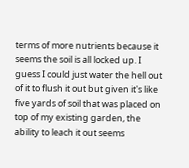terms of more nutrients because it seems the soil is all locked up. I guess I could just water the hell out of it to flush it out but given it's like five yards of soil that was placed on top of my existing garden, the ability to leach it out seems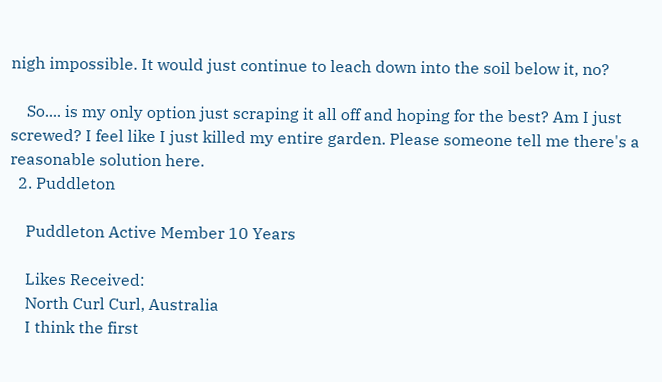nigh impossible. It would just continue to leach down into the soil below it, no?

    So.... is my only option just scraping it all off and hoping for the best? Am I just screwed? I feel like I just killed my entire garden. Please someone tell me there's a reasonable solution here.
  2. Puddleton

    Puddleton Active Member 10 Years

    Likes Received:
    North Curl Curl, Australia
    I think the first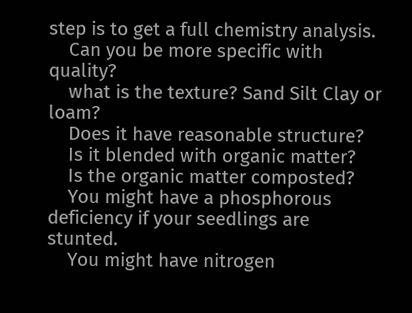step is to get a full chemistry analysis.
    Can you be more specific with quality?
    what is the texture? Sand Silt Clay or loam?
    Does it have reasonable structure?
    Is it blended with organic matter?
    Is the organic matter composted?
    You might have a phosphorous deficiency if your seedlings are stunted.
    You might have nitrogen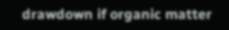drawdown if organic matter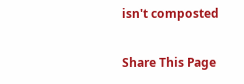isn't composted

Share This Page